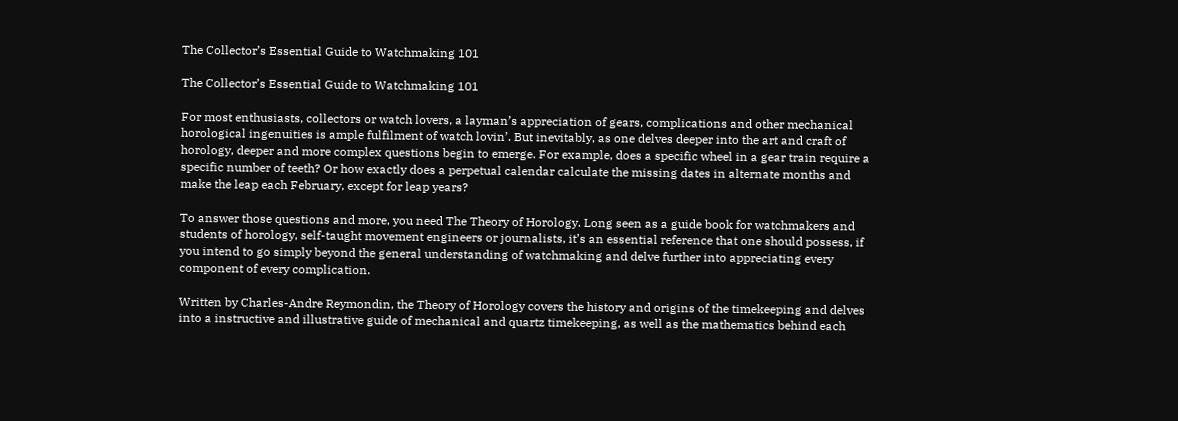The Collector’s Essential Guide to Watchmaking 101

The Collector’s Essential Guide to Watchmaking 101

For most enthusiasts, collectors or watch lovers, a layman’s appreciation of gears, complications and other mechanical horological ingenuities is ample fulfilment of watch lovin’. But inevitably, as one delves deeper into the art and craft of horology, deeper and more complex questions begin to emerge. For example, does a specific wheel in a gear train require a specific number of teeth? Or how exactly does a perpetual calendar calculate the missing dates in alternate months and make the leap each February, except for leap years?

To answer those questions and more, you need The Theory of Horology. Long seen as a guide book for watchmakers and students of horology, self-taught movement engineers or journalists, it’s an essential reference that one should possess, if you intend to go simply beyond the general understanding of watchmaking and delve further into appreciating every component of every complication.

Written by Charles-Andre Reymondin, the Theory of Horology covers the history and origins of the timekeeping and delves into a instructive and illustrative guide of mechanical and quartz timekeeping, as well as the mathematics behind each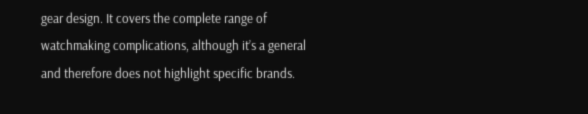gear design. It covers the complete range of watchmaking complications, although it’s a general and therefore does not highlight specific brands.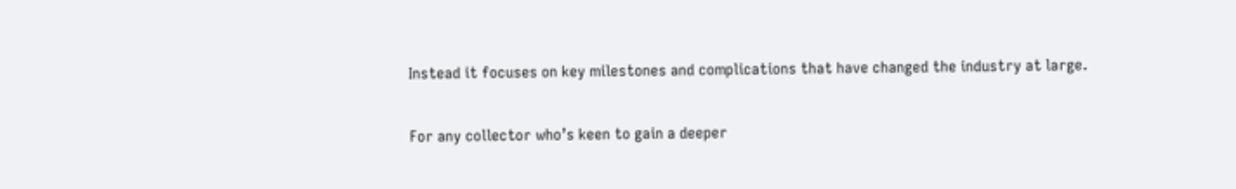Instead it focuses on key milestones and complications that have changed the industry at large.

For any collector who’s keen to gain a deeper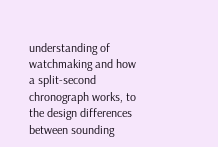understanding of watchmaking and how a split-second chronograph works, to the design differences between sounding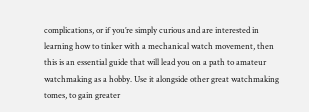complications, or if you’re simply curious and are interested in learning how to tinker with a mechanical watch movement, then this is an essential guide that will lead you on a path to amateur watchmaking as a hobby. Use it alongside other great watchmaking tomes, to gain greater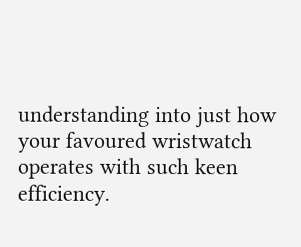understanding into just how your favoured wristwatch operates with such keen efficiency.